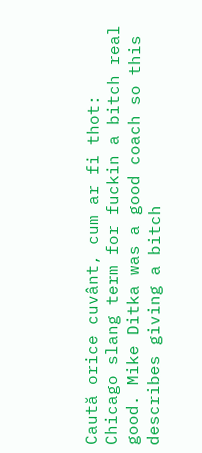Caută orice cuvânt, cum ar fi thot:
Chicago slang term for fuckin a bitch real good. Mike Ditka was a good coach so this describes giving a bitch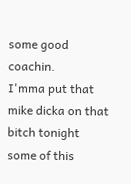some good coachin.
I'mma put that mike dicka on that bitch tonight some of this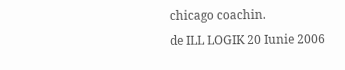chicago coachin.
de ILL LOGIK 20 Iunie 2006